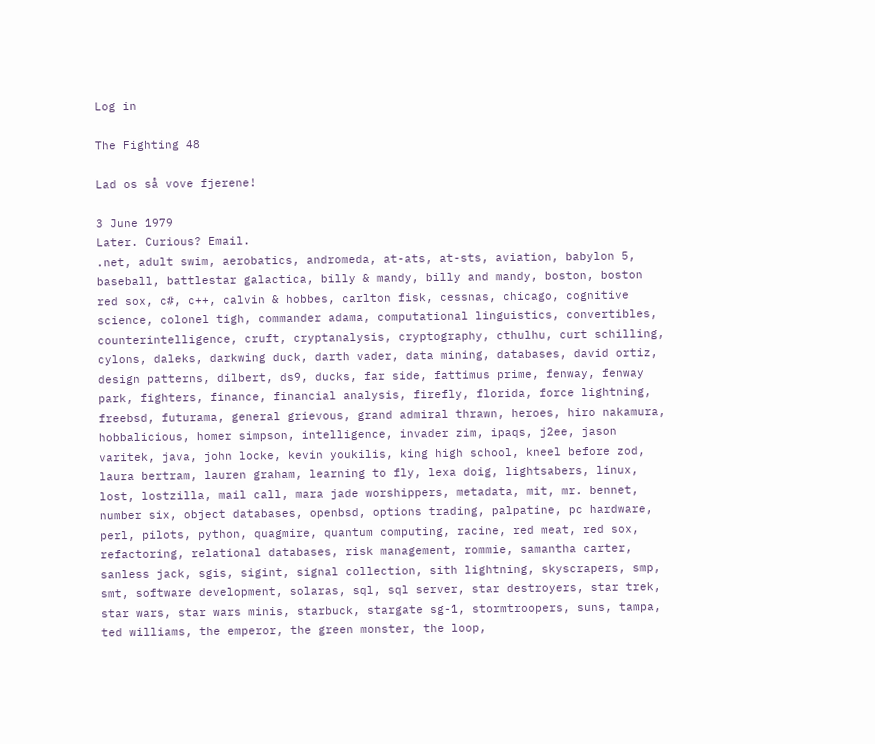Log in

The Fighting 48

Lad os så vove fjerene!

3 June 1979
Later. Curious? Email.
.net, adult swim, aerobatics, andromeda, at-ats, at-sts, aviation, babylon 5, baseball, battlestar galactica, billy & mandy, billy and mandy, boston, boston red sox, c#, c++, calvin & hobbes, carlton fisk, cessnas, chicago, cognitive science, colonel tigh, commander adama, computational linguistics, convertibles, counterintelligence, cruft, cryptanalysis, cryptography, cthulhu, curt schilling, cylons, daleks, darkwing duck, darth vader, data mining, databases, david ortiz, design patterns, dilbert, ds9, ducks, far side, fattimus prime, fenway, fenway park, fighters, finance, financial analysis, firefly, florida, force lightning, freebsd, futurama, general grievous, grand admiral thrawn, heroes, hiro nakamura, hobbalicious, homer simpson, intelligence, invader zim, ipaqs, j2ee, jason varitek, java, john locke, kevin youkilis, king high school, kneel before zod, laura bertram, lauren graham, learning to fly, lexa doig, lightsabers, linux, lost, lostzilla, mail call, mara jade worshippers, metadata, mit, mr. bennet, number six, object databases, openbsd, options trading, palpatine, pc hardware, perl, pilots, python, quagmire, quantum computing, racine, red meat, red sox, refactoring, relational databases, risk management, rommie, samantha carter, sanless jack, sgis, sigint, signal collection, sith lightning, skyscrapers, smp, smt, software development, solaras, sql, sql server, star destroyers, star trek, star wars, star wars minis, starbuck, stargate sg-1, stormtroopers, suns, tampa, ted williams, the emperor, the green monster, the loop,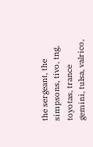the sergeant, the simpsons, tivo, tng, toyotas, trance gemini, tulsa, valrico,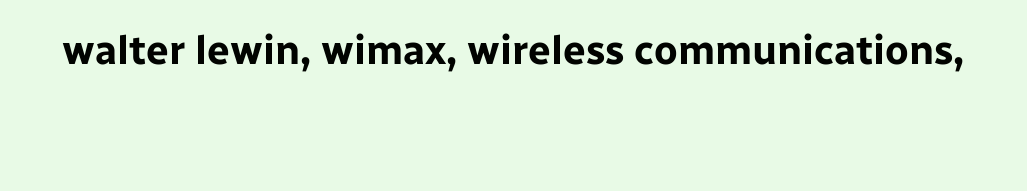walter lewin, wimax, wireless communications,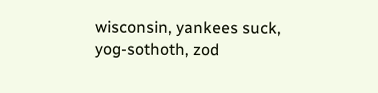wisconsin, yankees suck, yog-sothoth, zod